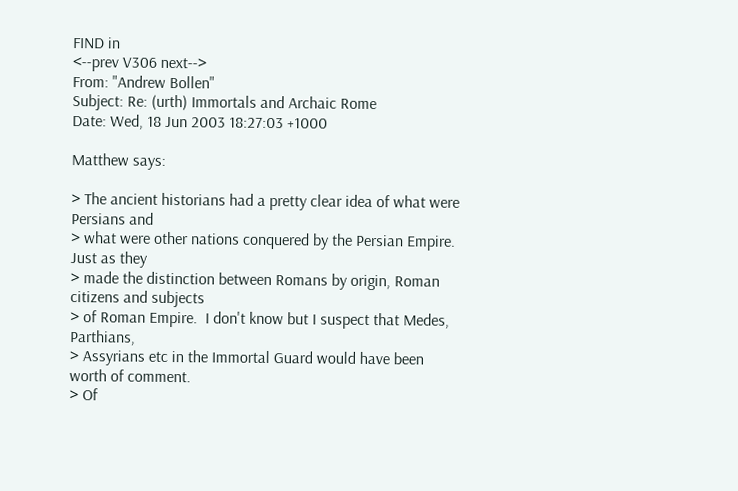FIND in
<--prev V306 next-->
From: "Andrew Bollen"
Subject: Re: (urth) Immortals and Archaic Rome
Date: Wed, 18 Jun 2003 18:27:03 +1000

Matthew says:

> The ancient historians had a pretty clear idea of what were Persians and
> what were other nations conquered by the Persian Empire.  Just as they
> made the distinction between Romans by origin, Roman citizens and subjects
> of Roman Empire.  I don't know but I suspect that Medes, Parthians,
> Assyrians etc in the Immortal Guard would have been worth of comment.
> Of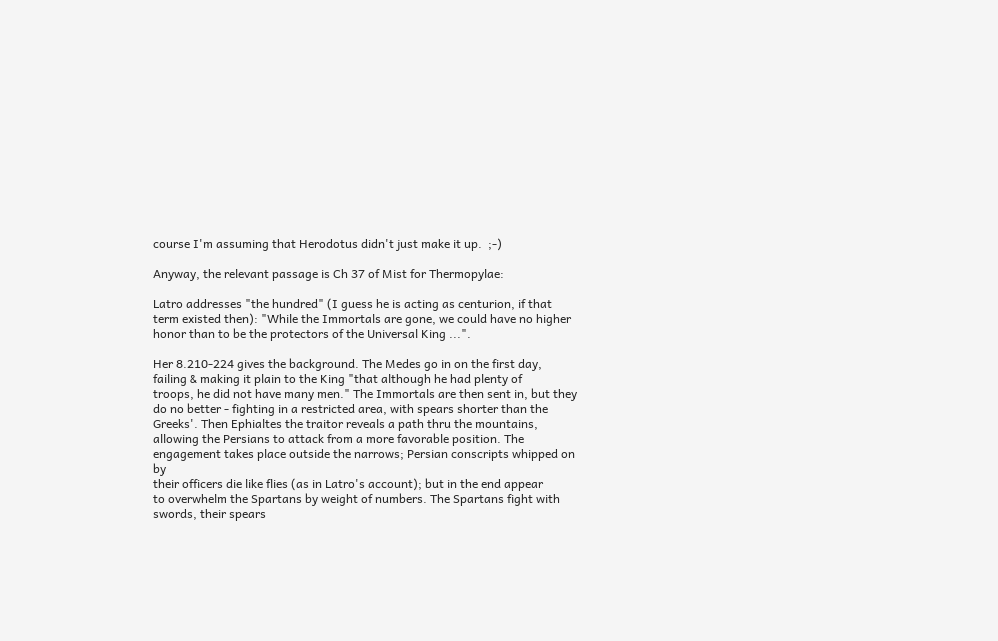course I'm assuming that Herodotus didn't just make it up.  ;-)

Anyway, the relevant passage is Ch 37 of Mist for Thermopylae:

Latro addresses "the hundred" (I guess he is acting as centurion, if that
term existed then): "While the Immortals are gone, we could have no higher
honor than to be the protectors of the Universal King ...".

Her 8.210-224 gives the background. The Medes go in on the first day,
failing & making it plain to the King "that although he had plenty of
troops, he did not have many men." The Immortals are then sent in, but they
do no better - fighting in a restricted area, with spears shorter than the
Greeks'. Then Ephialtes the traitor reveals a path thru the mountains,
allowing the Persians to attack from a more favorable position. The
engagement takes place outside the narrows; Persian conscripts whipped on by
their officers die like flies (as in Latro's account); but in the end appear
to overwhelm the Spartans by weight of numbers. The Spartans fight with
swords, their spears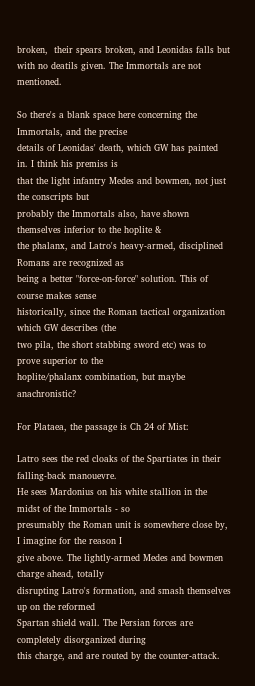broken,  their spears broken, and Leonidas falls but
with no deatils given. The Immortals are not mentioned.

So there's a blank space here concerning the Immortals, and the precise
details of Leonidas' death, which GW has painted in. I think his premiss is
that the light infantry Medes and bowmen, not just the conscripts but
probably the Immortals also, have shown themselves inferior to the hoplite &
the phalanx, and Latro's heavy-armed, disciplined Romans are recognized as
being a better "force-on-force" solution. This of course makes sense
historically, since the Roman tactical organization which GW describes (the
two pila, the short stabbing sword etc) was to prove superior to the
hoplite/phalanx combination, but maybe anachronistic?

For Plataea, the passage is Ch 24 of Mist:

Latro sees the red cloaks of the Spartiates in their falling-back manouevre.
He sees Mardonius on his white stallion in the midst of the Immortals - so
presumably the Roman unit is somewhere close by, I imagine for the reason I
give above. The lightly-armed Medes and bowmen charge ahead, totally
disrupting Latro's formation, and smash themselves up on the reformed
Spartan shield wall. The Persian forces are completely disorganized during
this charge, and are routed by the counter-attack.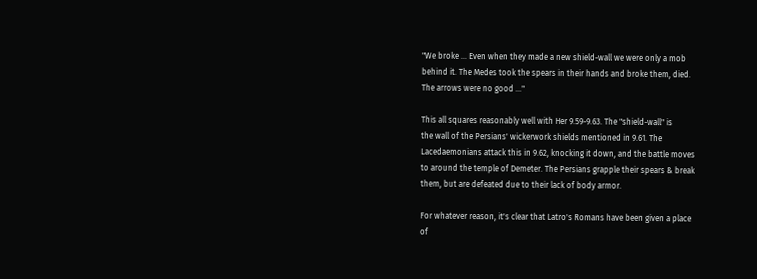"We broke ... Even when they made a new shield-wall we were only a mob
behind it. The Medes took the spears in their hands and broke them, died.
The arrows were no good ..."

This all squares reasonably well with Her 9.59-9.63. The "shield-wall" is
the wall of the Persians' wickerwork shields mentioned in 9.61. The
Lacedaemonians attack this in 9.62, knocking it down, and the battle moves
to around the temple of Demeter. The Persians grapple their spears & break
them, but are defeated due to their lack of body armor.

For whatever reason, it's clear that Latro's Romans have been given a place
of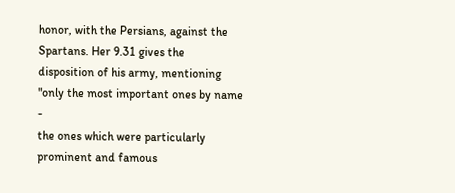honor, with the Persians, against the Spartans. Her 9.31 gives the
disposition of his army, mentioning "only the most important ones by name -
the ones which were particularly prominent and famous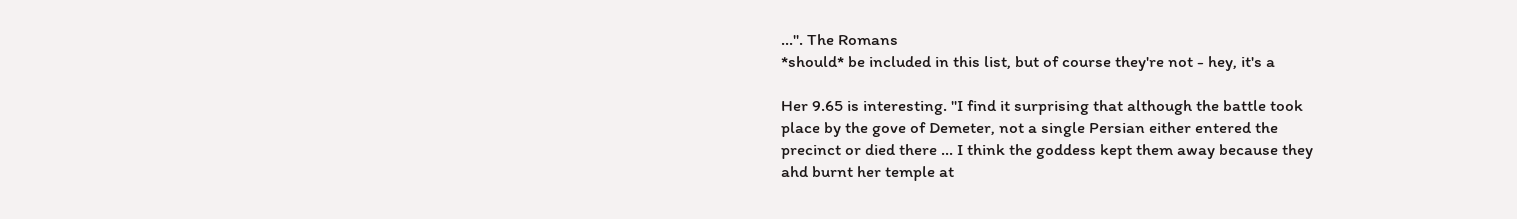...". The Romans
*should* be included in this list, but of course they're not - hey, it's a

Her 9.65 is interesting. "I find it surprising that although the battle took
place by the gove of Demeter, not a single Persian either entered the
precinct or died there ... I think the goddess kept them away because they
ahd burnt her temple at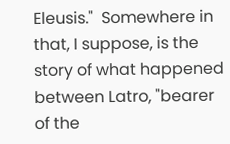Eleusis."  Somewhere in that, I suppose, is the
story of what happened between Latro, "bearer of the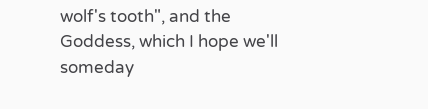wolf's tooth", and the
Goddess, which I hope we'll someday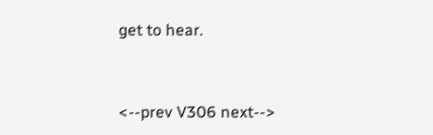get to hear.


<--prev V306 next-->